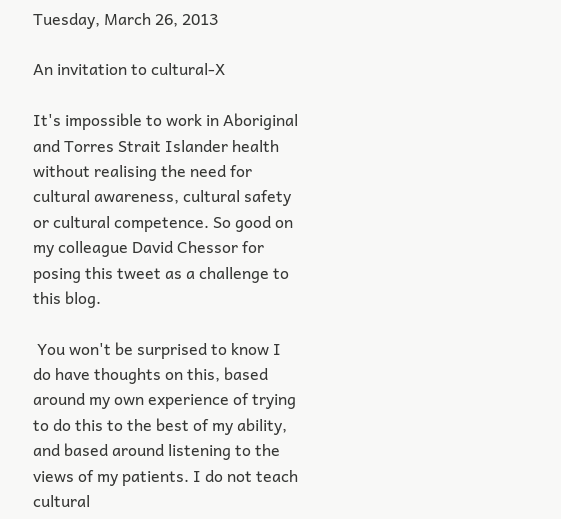Tuesday, March 26, 2013

An invitation to cultural-X

It's impossible to work in Aboriginal and Torres Strait Islander health without realising the need for cultural awareness, cultural safety or cultural competence. So good on my colleague David Chessor for posing this tweet as a challenge to this blog.

 You won't be surprised to know I do have thoughts on this, based around my own experience of trying to do this to the best of my ability, and based around listening to the views of my patients. I do not teach cultural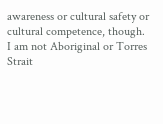awareness or cultural safety or cultural competence, though. I am not Aboriginal or Torres Strait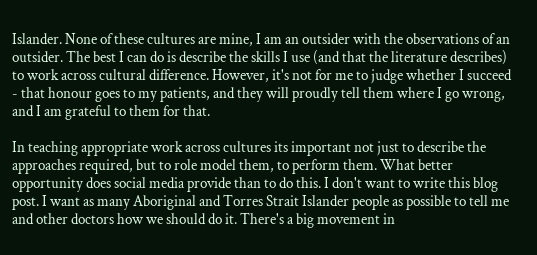Islander. None of these cultures are mine, I am an outsider with the observations of an outsider. The best I can do is describe the skills I use (and that the literature describes) to work across cultural difference. However, it's not for me to judge whether I succeed - that honour goes to my patients, and they will proudly tell them where I go wrong, and I am grateful to them for that.

In teaching appropriate work across cultures its important not just to describe the approaches required, but to role model them, to perform them. What better opportunity does social media provide than to do this. I don't want to write this blog post. I want as many Aboriginal and Torres Strait Islander people as possible to tell me and other doctors how we should do it. There's a big movement in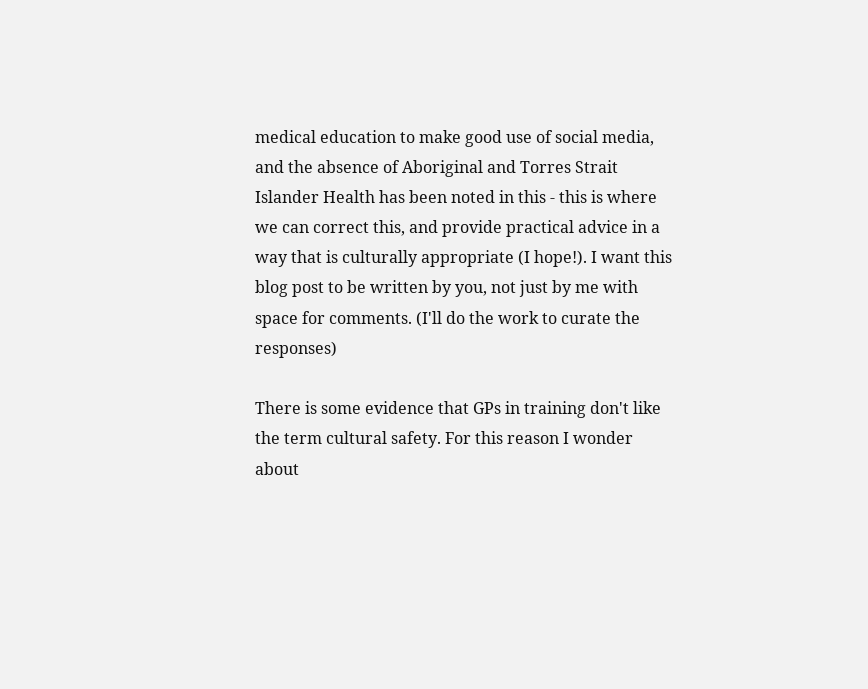medical education to make good use of social media, and the absence of Aboriginal and Torres Strait Islander Health has been noted in this - this is where we can correct this, and provide practical advice in a way that is culturally appropriate (I hope!). I want this blog post to be written by you, not just by me with space for comments. (I'll do the work to curate the responses)

There is some evidence that GPs in training don't like the term cultural safety. For this reason I wonder about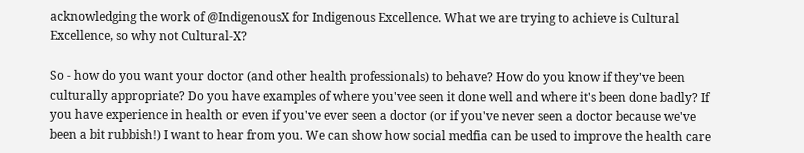acknowledging the work of @IndigenousX for Indigenous Excellence. What we are trying to achieve is Cultural Excellence, so why not Cultural-X?

So - how do you want your doctor (and other health professionals) to behave? How do you know if they've been culturally appropriate? Do you have examples of where you'vee seen it done well and where it's been done badly? If you have experience in health or even if you've ever seen a doctor (or if you've never seen a doctor because we've been a bit rubbish!) I want to hear from you. We can show how social medfia can be used to improve the health care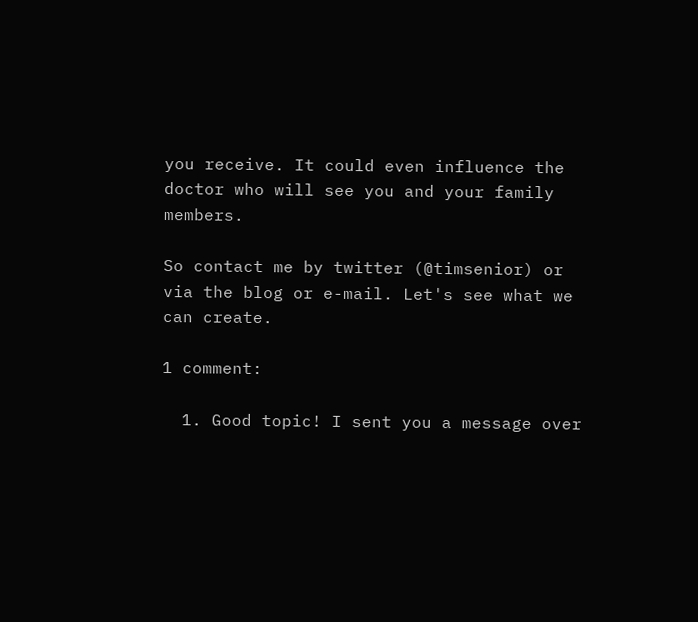you receive. It could even influence the doctor who will see you and your family members.

So contact me by twitter (@timsenior) or via the blog or e-mail. Let's see what we can create.

1 comment:

  1. Good topic! I sent you a message over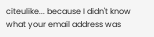citeulike... because I didn't know what your email address was